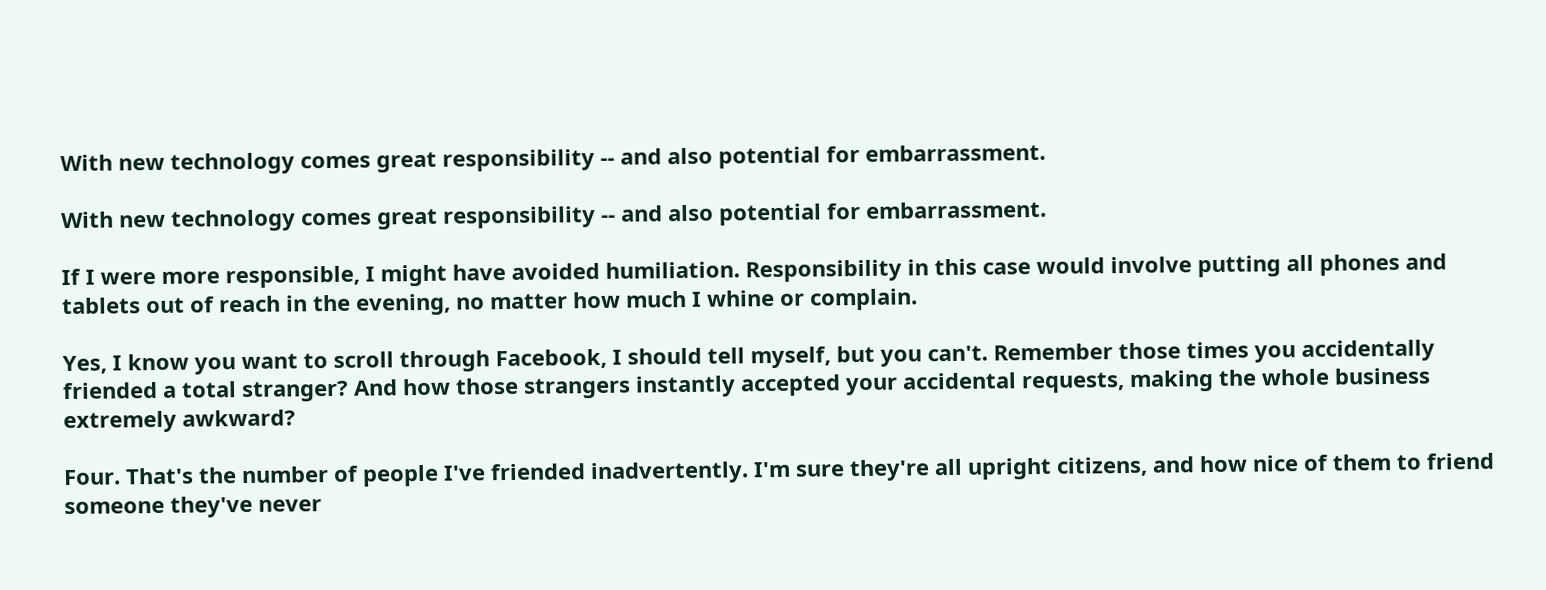With new technology comes great responsibility -- and also potential for embarrassment.

With new technology comes great responsibility -- and also potential for embarrassment.

If I were more responsible, I might have avoided humiliation. Responsibility in this case would involve putting all phones and tablets out of reach in the evening, no matter how much I whine or complain.

Yes, I know you want to scroll through Facebook, I should tell myself, but you can't. Remember those times you accidentally friended a total stranger? And how those strangers instantly accepted your accidental requests, making the whole business extremely awkward?

Four. That's the number of people I've friended inadvertently. I'm sure they're all upright citizens, and how nice of them to friend someone they've never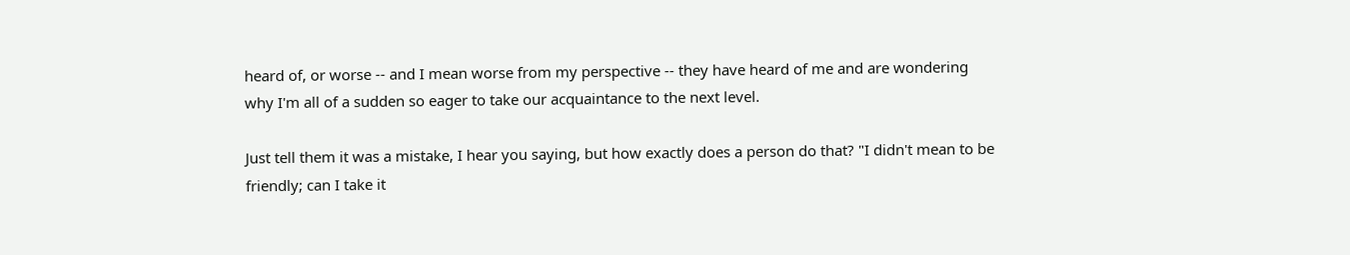heard of, or worse -- and I mean worse from my perspective -- they have heard of me and are wondering why I'm all of a sudden so eager to take our acquaintance to the next level.

Just tell them it was a mistake, I hear you saying, but how exactly does a person do that? "I didn't mean to be friendly; can I take it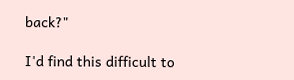back?"

I'd find this difficult to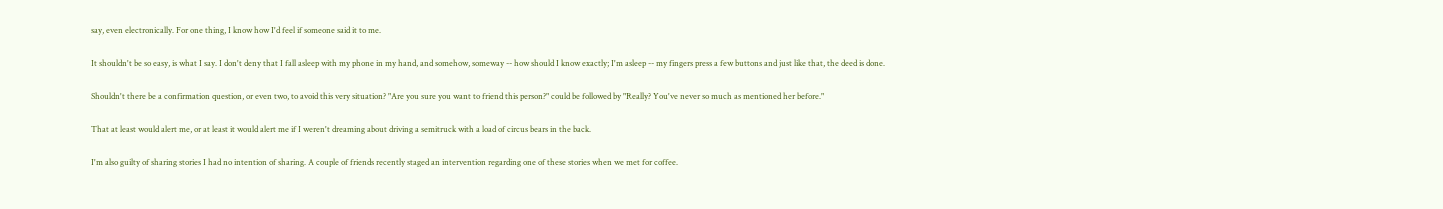say, even electronically. For one thing, I know how I'd feel if someone said it to me.

It shouldn't be so easy, is what I say. I don't deny that I fall asleep with my phone in my hand, and somehow, someway -- how should I know exactly; I'm asleep -- my fingers press a few buttons and just like that, the deed is done.

Shouldn't there be a confirmation question, or even two, to avoid this very situation? "Are you sure you want to friend this person?" could be followed by "Really? You've never so much as mentioned her before."

That at least would alert me, or at least it would alert me if I weren't dreaming about driving a semitruck with a load of circus bears in the back.

I'm also guilty of sharing stories I had no intention of sharing. A couple of friends recently staged an intervention regarding one of these stories when we met for coffee.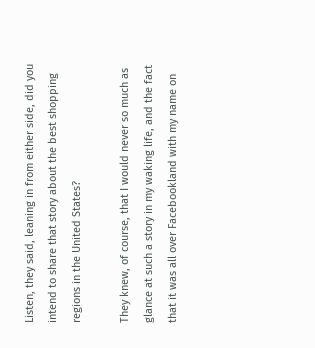Listen, they said, leaning in from either side, did you intend to share that story about the best shopping regions in the United States?

They knew, of course, that I would never so much as glance at such a story in my waking life, and the fact that it was all over Facebookland with my name on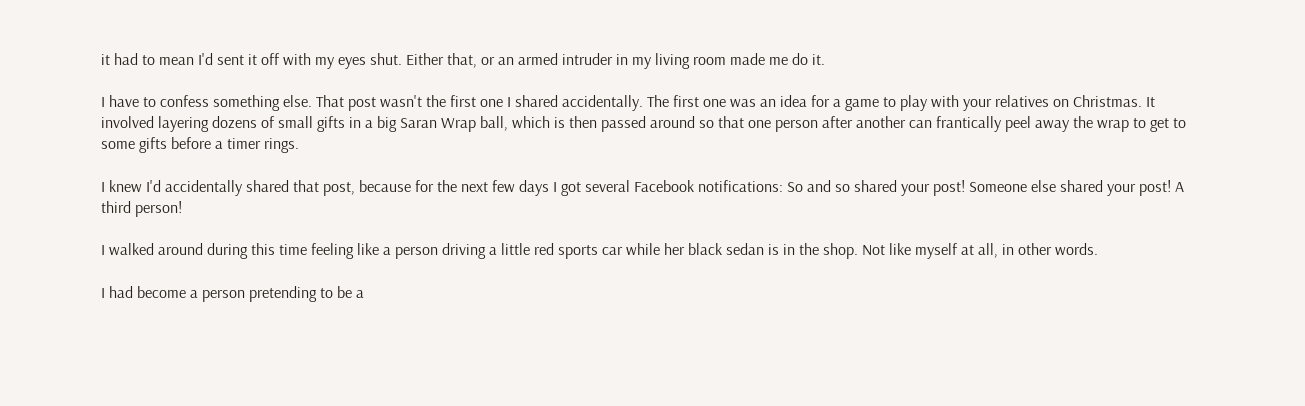it had to mean I'd sent it off with my eyes shut. Either that, or an armed intruder in my living room made me do it.

I have to confess something else. That post wasn't the first one I shared accidentally. The first one was an idea for a game to play with your relatives on Christmas. It involved layering dozens of small gifts in a big Saran Wrap ball, which is then passed around so that one person after another can frantically peel away the wrap to get to some gifts before a timer rings.

I knew I'd accidentally shared that post, because for the next few days I got several Facebook notifications: So and so shared your post! Someone else shared your post! A third person!

I walked around during this time feeling like a person driving a little red sports car while her black sedan is in the shop. Not like myself at all, in other words.

I had become a person pretending to be a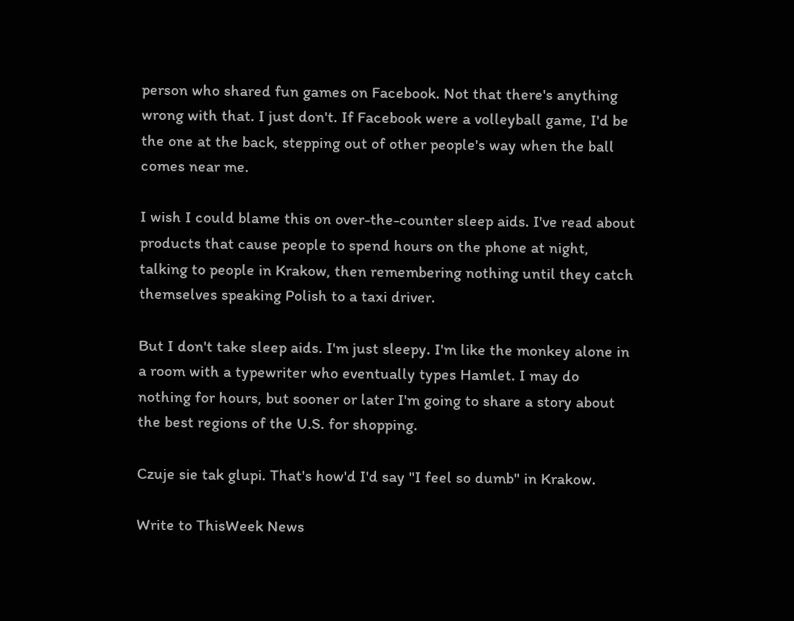person who shared fun games on Facebook. Not that there's anything wrong with that. I just don't. If Facebook were a volleyball game, I'd be the one at the back, stepping out of other people's way when the ball comes near me.

I wish I could blame this on over-the-counter sleep aids. I've read about products that cause people to spend hours on the phone at night, talking to people in Krakow, then remembering nothing until they catch themselves speaking Polish to a taxi driver.

But I don't take sleep aids. I'm just sleepy. I'm like the monkey alone in a room with a typewriter who eventually types Hamlet. I may do nothing for hours, but sooner or later I'm going to share a story about the best regions of the U.S. for shopping.

Czuje sie tak glupi. That's how'd I'd say "I feel so dumb" in Krakow.

Write to ThisWeek News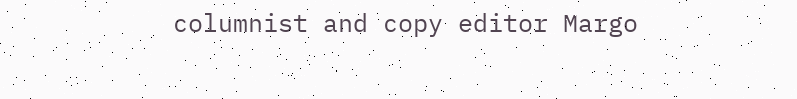columnist and copy editor Margo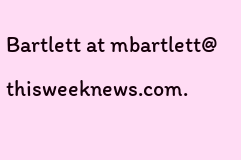Bartlett at mbartlett@ thisweeknews.com.